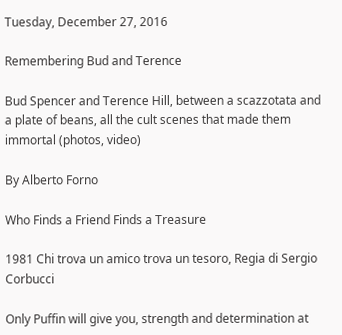Tuesday, December 27, 2016

Remembering Bud and Terence

Bud Spencer and Terence Hill, between a scazzotata and a plate of beans, all the cult scenes that made them immortal (photos, video)

By Alberto Forno

Who Finds a Friend Finds a Treasure

1981 Chi trova un amico trova un tesoro, Regia di Sergio Corbucci

Only Puffin will give you, strength and determination at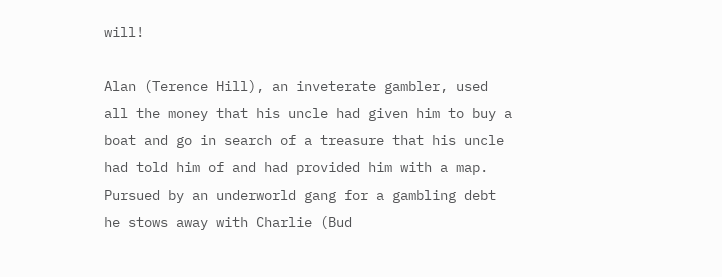will!

Alan (Terence Hill), an inveterate gambler, used all the money that his uncle had given him to buy a boat and go in search of a treasure that his uncle had told him of and had provided him with a map. Pursued by an underworld gang for a gambling debt he stows away with Charlie (Bud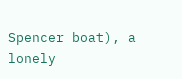Spencer boat), a lonely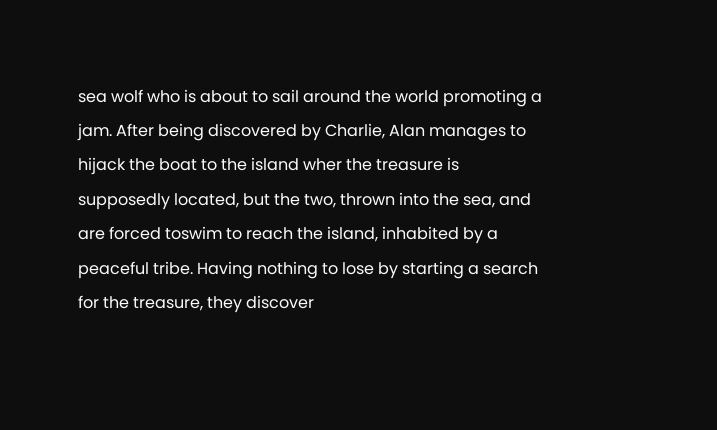sea wolf who is about to sail around the world promoting a jam. After being discovered by Charlie, Alan manages to hijack the boat to the island wher the treasure is supposedly located, but the two, thrown into the sea, and are forced toswim to reach the island, inhabited by a peaceful tribe. Having nothing to lose by starting a search for the treasure, they discover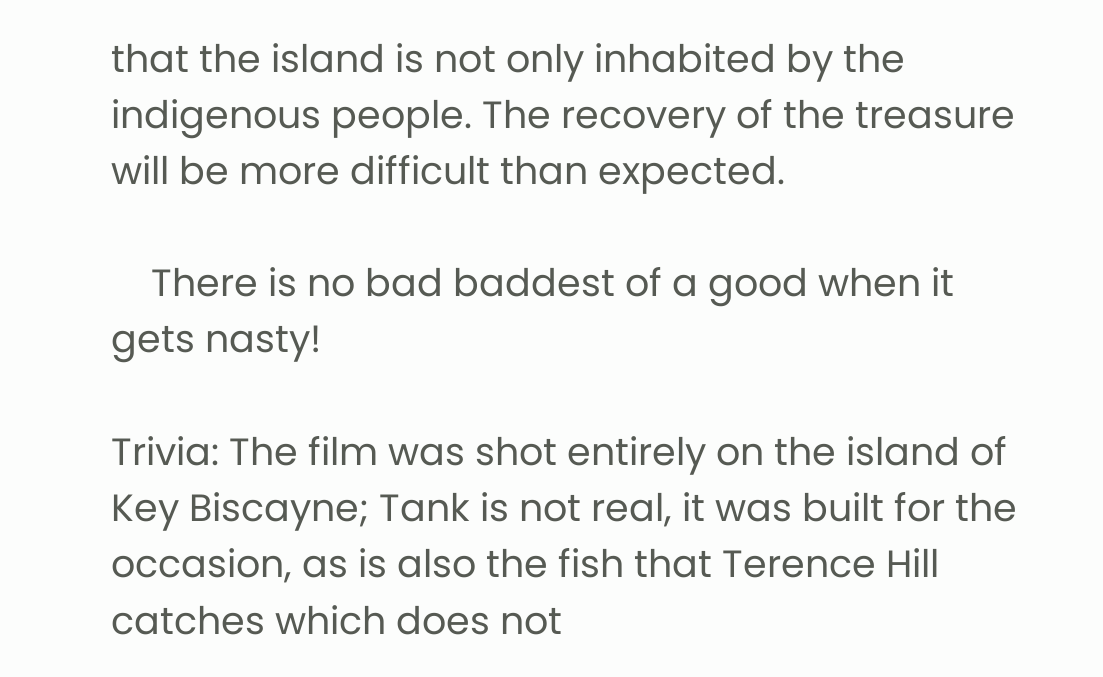that the island is not only inhabited by the indigenous people. The recovery of the treasure will be more difficult than expected.

    There is no bad baddest of a good when it gets nasty!

Trivia: The film was shot entirely on the island of Key Biscayne; Tank is not real, it was built for the occasion, as is also the fish that Terence Hill catches which does not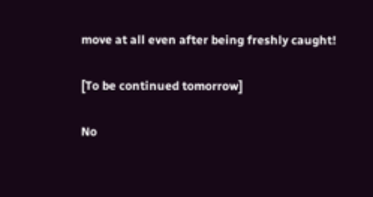move at all even after being freshly caught!

[To be continued tomorrow]

No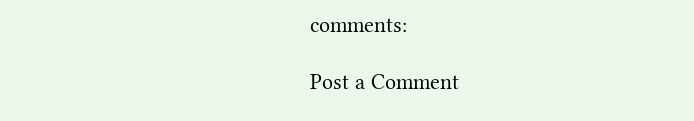comments:

Post a Comment